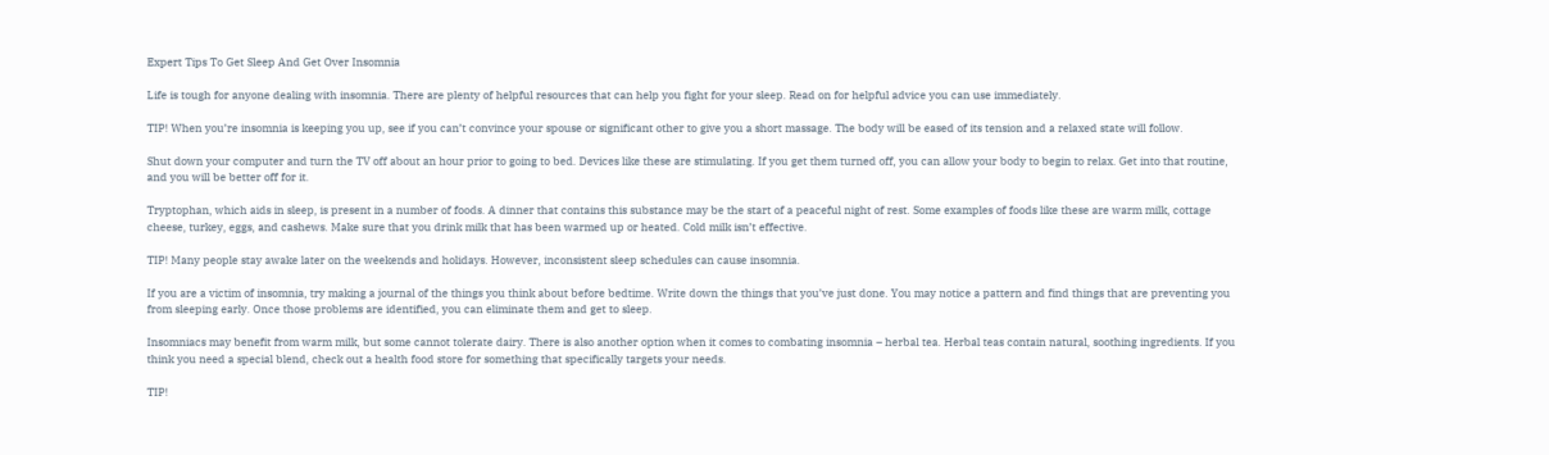Expert Tips To Get Sleep And Get Over Insomnia

Life is tough for anyone dealing with insomnia. There are plenty of helpful resources that can help you fight for your sleep. Read on for helpful advice you can use immediately.

TIP! When you’re insomnia is keeping you up, see if you can’t convince your spouse or significant other to give you a short massage. The body will be eased of its tension and a relaxed state will follow.

Shut down your computer and turn the TV off about an hour prior to going to bed. Devices like these are stimulating. If you get them turned off, you can allow your body to begin to relax. Get into that routine, and you will be better off for it.

Tryptophan, which aids in sleep, is present in a number of foods. A dinner that contains this substance may be the start of a peaceful night of rest. Some examples of foods like these are warm milk, cottage cheese, turkey, eggs, and cashews. Make sure that you drink milk that has been warmed up or heated. Cold milk isn’t effective.

TIP! Many people stay awake later on the weekends and holidays. However, inconsistent sleep schedules can cause insomnia.

If you are a victim of insomnia, try making a journal of the things you think about before bedtime. Write down the things that you’ve just done. You may notice a pattern and find things that are preventing you from sleeping early. Once those problems are identified, you can eliminate them and get to sleep.

Insomniacs may benefit from warm milk, but some cannot tolerate dairy. There is also another option when it comes to combating insomnia – herbal tea. Herbal teas contain natural, soothing ingredients. If you think you need a special blend, check out a health food store for something that specifically targets your needs.

TIP!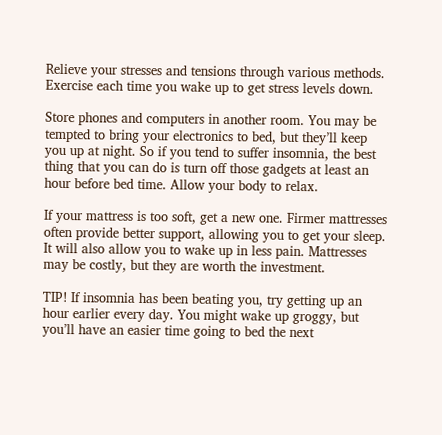Relieve your stresses and tensions through various methods. Exercise each time you wake up to get stress levels down.

Store phones and computers in another room. You may be tempted to bring your electronics to bed, but they’ll keep you up at night. So if you tend to suffer insomnia, the best thing that you can do is turn off those gadgets at least an hour before bed time. Allow your body to relax.

If your mattress is too soft, get a new one. Firmer mattresses often provide better support, allowing you to get your sleep. It will also allow you to wake up in less pain. Mattresses may be costly, but they are worth the investment.

TIP! If insomnia has been beating you, try getting up an hour earlier every day. You might wake up groggy, but you’ll have an easier time going to bed the next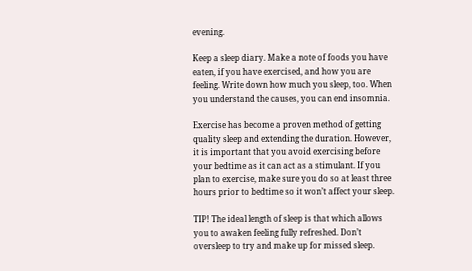evening.

Keep a sleep diary. Make a note of foods you have eaten, if you have exercised, and how you are feeling. Write down how much you sleep, too. When you understand the causes, you can end insomnia.

Exercise has become a proven method of getting quality sleep and extending the duration. However, it is important that you avoid exercising before your bedtime as it can act as a stimulant. If you plan to exercise, make sure you do so at least three hours prior to bedtime so it won’t affect your sleep.

TIP! The ideal length of sleep is that which allows you to awaken feeling fully refreshed. Don’t oversleep to try and make up for missed sleep.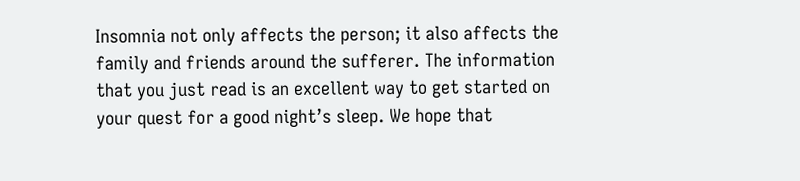Insomnia not only affects the person; it also affects the family and friends around the sufferer. The information that you just read is an excellent way to get started on your quest for a good night’s sleep. We hope that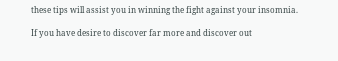these tips will assist you in winning the fight against your insomnia.

If you have desire to discover far more and discover out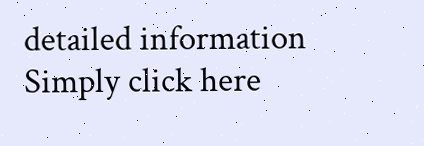detailed information
Simply click here